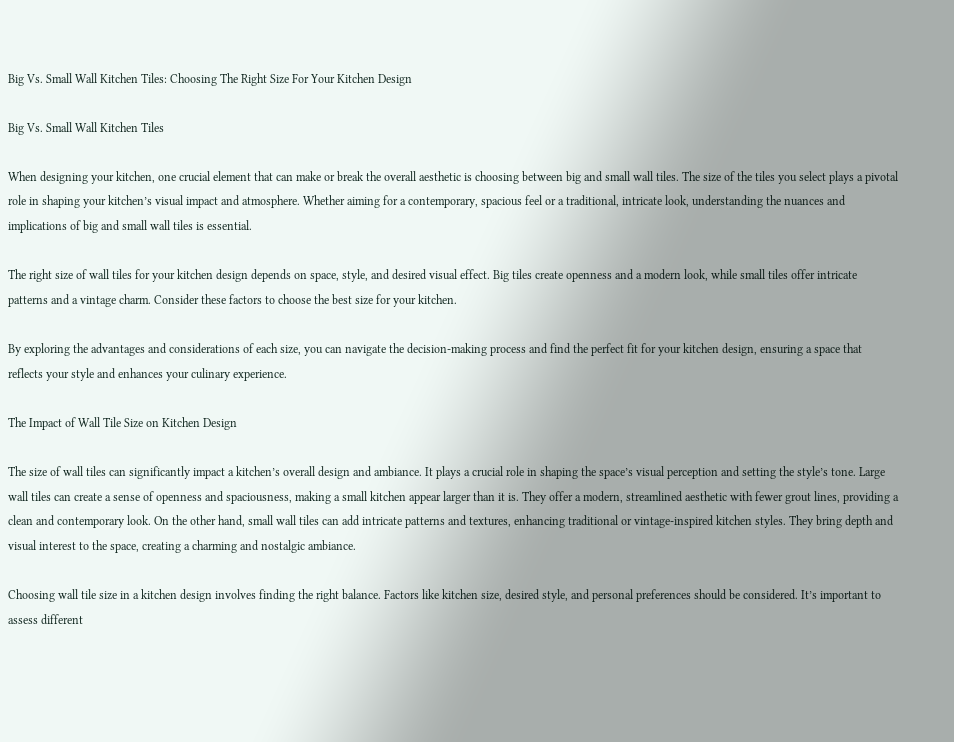Big Vs. Small Wall Kitchen Tiles: Choosing The Right Size For Your Kitchen Design

Big Vs. Small Wall Kitchen Tiles

When designing your kitchen, one crucial element that can make or break the overall aesthetic is choosing between big and small wall tiles. The size of the tiles you select plays a pivotal role in shaping your kitchen’s visual impact and atmosphere. Whether aiming for a contemporary, spacious feel or a traditional, intricate look, understanding the nuances and implications of big and small wall tiles is essential.

The right size of wall tiles for your kitchen design depends on space, style, and desired visual effect. Big tiles create openness and a modern look, while small tiles offer intricate patterns and a vintage charm. Consider these factors to choose the best size for your kitchen.

By exploring the advantages and considerations of each size, you can navigate the decision-making process and find the perfect fit for your kitchen design, ensuring a space that reflects your style and enhances your culinary experience.

The Impact of Wall Tile Size on Kitchen Design

The size of wall tiles can significantly impact a kitchen’s overall design and ambiance. It plays a crucial role in shaping the space’s visual perception and setting the style’s tone. Large wall tiles can create a sense of openness and spaciousness, making a small kitchen appear larger than it is. They offer a modern, streamlined aesthetic with fewer grout lines, providing a clean and contemporary look. On the other hand, small wall tiles can add intricate patterns and textures, enhancing traditional or vintage-inspired kitchen styles. They bring depth and visual interest to the space, creating a charming and nostalgic ambiance.

Choosing wall tile size in a kitchen design involves finding the right balance. Factors like kitchen size, desired style, and personal preferences should be considered. It’s important to assess different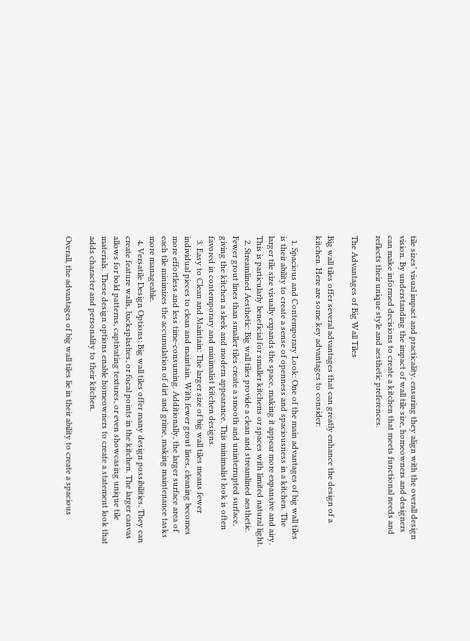tile sizes’ visual impact and practicality, ensuring they align with the overall design vision. By understanding the impact of wall tile size, homeowners and designers can make informed decisions to create a kitchen that meets functional needs and reflects their unique style and aesthetic preferences.

The Advantages of Big Wall Tiles

Big wall tiles offer several advantages that can greatly enhance the design of a kitchen. Here are some key advantages to consider:

  1. Spacious and Contemporary Look: One of the main advantages of big wall tiles is their ability to create a sense of openness and spaciousness in a kitchen. The larger tile size visually expands the space, making it appear more expansive and airy. This is particularly beneficial for smaller kitchens or spaces with limited natural light.
  2. Streamlined Aesthetic: Big wall tiles provide a clean and streamlined aesthetic. Fewer grout lines than smaller tiles create a smooth and uninterrupted surface, giving the kitchen a sleek and modern appearance. This minimalist look is often favored in contemporary and minimalist kitchen designs.
  3. Easy to Clean and Maintain: The larger size of big wall tiles means fewer individual pieces to clean and maintain. With fewer grout lines, cleaning becomes more effortless and less time-consuming. Additionally, the larger surface area of each tile minimizes the accumulation of dirt and grime, making maintenance tasks more manageable.
  4. Versatile Design Options: Big wall tiles offer many design possibilities. They can create feature walls, backsplashes, or focal points in the kitchen. The larger canvas allows for bold patterns, captivating textures, or even showcasing unique tile materials. These design options enable homeowners to create a statement look that adds character and personality to their kitchen.

Overall, the advantages of big wall tiles lie in their ability to create a spacious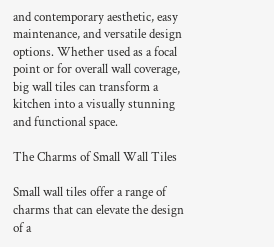and contemporary aesthetic, easy maintenance, and versatile design options. Whether used as a focal point or for overall wall coverage, big wall tiles can transform a kitchen into a visually stunning and functional space.

The Charms of Small Wall Tiles

Small wall tiles offer a range of charms that can elevate the design of a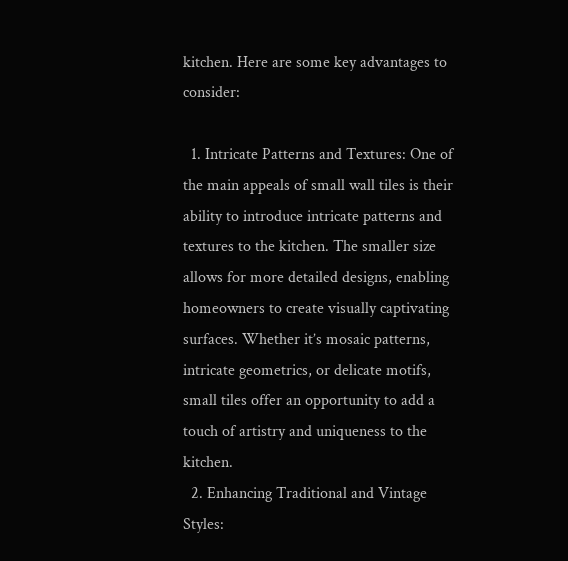kitchen. Here are some key advantages to consider:

  1. Intricate Patterns and Textures: One of the main appeals of small wall tiles is their ability to introduce intricate patterns and textures to the kitchen. The smaller size allows for more detailed designs, enabling homeowners to create visually captivating surfaces. Whether it’s mosaic patterns, intricate geometrics, or delicate motifs, small tiles offer an opportunity to add a touch of artistry and uniqueness to the kitchen.
  2. Enhancing Traditional and Vintage Styles: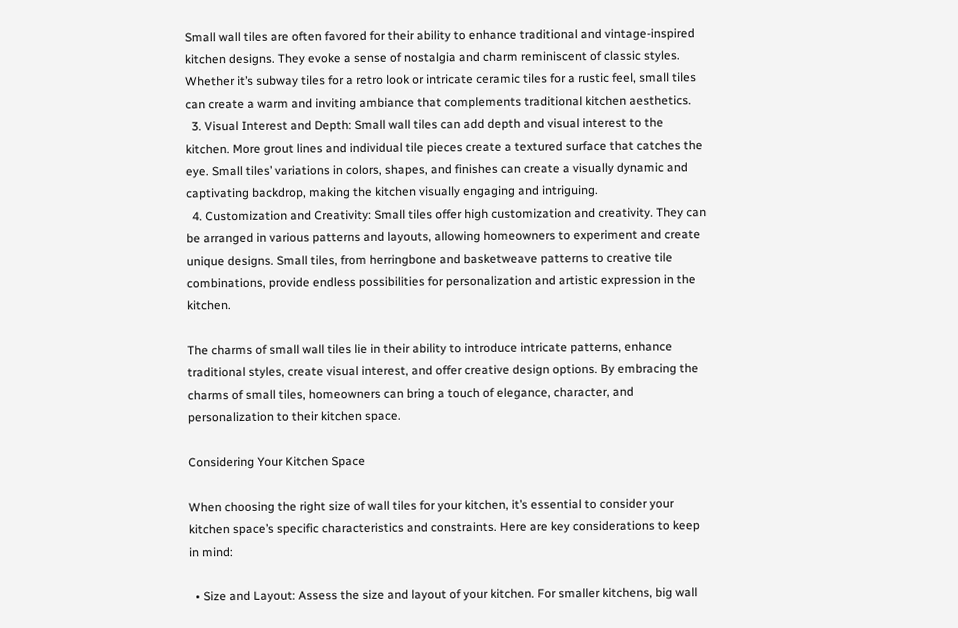Small wall tiles are often favored for their ability to enhance traditional and vintage-inspired kitchen designs. They evoke a sense of nostalgia and charm reminiscent of classic styles. Whether it’s subway tiles for a retro look or intricate ceramic tiles for a rustic feel, small tiles can create a warm and inviting ambiance that complements traditional kitchen aesthetics.
  3. Visual Interest and Depth: Small wall tiles can add depth and visual interest to the kitchen. More grout lines and individual tile pieces create a textured surface that catches the eye. Small tiles’ variations in colors, shapes, and finishes can create a visually dynamic and captivating backdrop, making the kitchen visually engaging and intriguing.
  4. Customization and Creativity: Small tiles offer high customization and creativity. They can be arranged in various patterns and layouts, allowing homeowners to experiment and create unique designs. Small tiles, from herringbone and basketweave patterns to creative tile combinations, provide endless possibilities for personalization and artistic expression in the kitchen.

The charms of small wall tiles lie in their ability to introduce intricate patterns, enhance traditional styles, create visual interest, and offer creative design options. By embracing the charms of small tiles, homeowners can bring a touch of elegance, character, and personalization to their kitchen space.

Considering Your Kitchen Space

When choosing the right size of wall tiles for your kitchen, it’s essential to consider your kitchen space’s specific characteristics and constraints. Here are key considerations to keep in mind:

  • Size and Layout: Assess the size and layout of your kitchen. For smaller kitchens, big wall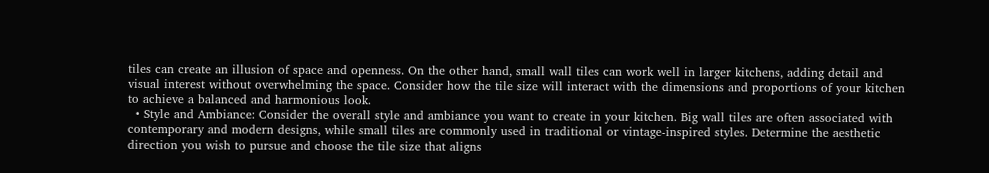tiles can create an illusion of space and openness. On the other hand, small wall tiles can work well in larger kitchens, adding detail and visual interest without overwhelming the space. Consider how the tile size will interact with the dimensions and proportions of your kitchen to achieve a balanced and harmonious look.
  • Style and Ambiance: Consider the overall style and ambiance you want to create in your kitchen. Big wall tiles are often associated with contemporary and modern designs, while small tiles are commonly used in traditional or vintage-inspired styles. Determine the aesthetic direction you wish to pursue and choose the tile size that aligns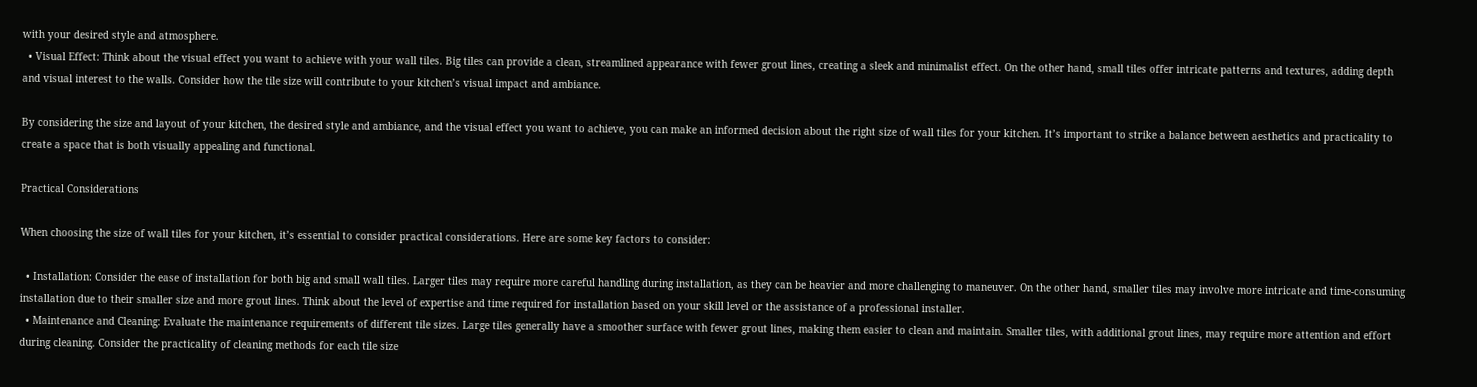with your desired style and atmosphere.
  • Visual Effect: Think about the visual effect you want to achieve with your wall tiles. Big tiles can provide a clean, streamlined appearance with fewer grout lines, creating a sleek and minimalist effect. On the other hand, small tiles offer intricate patterns and textures, adding depth and visual interest to the walls. Consider how the tile size will contribute to your kitchen’s visual impact and ambiance.

By considering the size and layout of your kitchen, the desired style and ambiance, and the visual effect you want to achieve, you can make an informed decision about the right size of wall tiles for your kitchen. It’s important to strike a balance between aesthetics and practicality to create a space that is both visually appealing and functional.

Practical Considerations

When choosing the size of wall tiles for your kitchen, it’s essential to consider practical considerations. Here are some key factors to consider:

  • Installation: Consider the ease of installation for both big and small wall tiles. Larger tiles may require more careful handling during installation, as they can be heavier and more challenging to maneuver. On the other hand, smaller tiles may involve more intricate and time-consuming installation due to their smaller size and more grout lines. Think about the level of expertise and time required for installation based on your skill level or the assistance of a professional installer.
  • Maintenance and Cleaning: Evaluate the maintenance requirements of different tile sizes. Large tiles generally have a smoother surface with fewer grout lines, making them easier to clean and maintain. Smaller tiles, with additional grout lines, may require more attention and effort during cleaning. Consider the practicality of cleaning methods for each tile size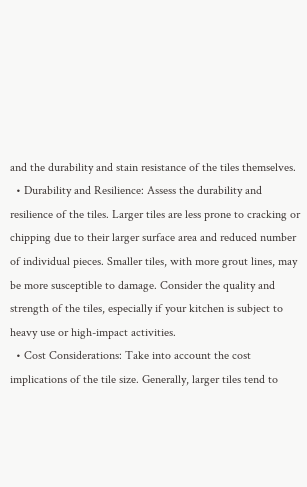and the durability and stain resistance of the tiles themselves.
  • Durability and Resilience: Assess the durability and resilience of the tiles. Larger tiles are less prone to cracking or chipping due to their larger surface area and reduced number of individual pieces. Smaller tiles, with more grout lines, may be more susceptible to damage. Consider the quality and strength of the tiles, especially if your kitchen is subject to heavy use or high-impact activities.
  • Cost Considerations: Take into account the cost implications of the tile size. Generally, larger tiles tend to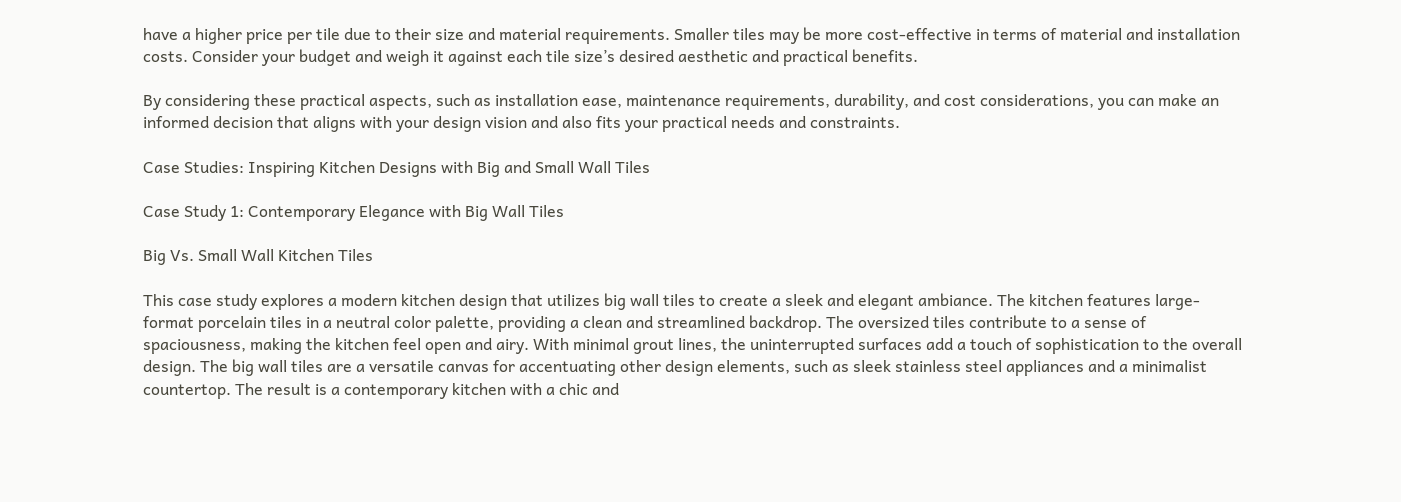have a higher price per tile due to their size and material requirements. Smaller tiles may be more cost-effective in terms of material and installation costs. Consider your budget and weigh it against each tile size’s desired aesthetic and practical benefits.

By considering these practical aspects, such as installation ease, maintenance requirements, durability, and cost considerations, you can make an informed decision that aligns with your design vision and also fits your practical needs and constraints.

Case Studies: Inspiring Kitchen Designs with Big and Small Wall Tiles

Case Study 1: Contemporary Elegance with Big Wall Tiles

Big Vs. Small Wall Kitchen Tiles

This case study explores a modern kitchen design that utilizes big wall tiles to create a sleek and elegant ambiance. The kitchen features large-format porcelain tiles in a neutral color palette, providing a clean and streamlined backdrop. The oversized tiles contribute to a sense of spaciousness, making the kitchen feel open and airy. With minimal grout lines, the uninterrupted surfaces add a touch of sophistication to the overall design. The big wall tiles are a versatile canvas for accentuating other design elements, such as sleek stainless steel appliances and a minimalist countertop. The result is a contemporary kitchen with a chic and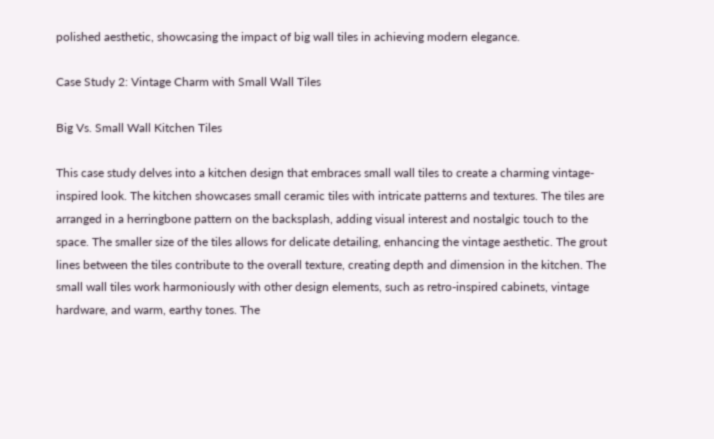polished aesthetic, showcasing the impact of big wall tiles in achieving modern elegance.

Case Study 2: Vintage Charm with Small Wall Tiles

Big Vs. Small Wall Kitchen Tiles

This case study delves into a kitchen design that embraces small wall tiles to create a charming vintage-inspired look. The kitchen showcases small ceramic tiles with intricate patterns and textures. The tiles are arranged in a herringbone pattern on the backsplash, adding visual interest and nostalgic touch to the space. The smaller size of the tiles allows for delicate detailing, enhancing the vintage aesthetic. The grout lines between the tiles contribute to the overall texture, creating depth and dimension in the kitchen. The small wall tiles work harmoniously with other design elements, such as retro-inspired cabinets, vintage hardware, and warm, earthy tones. The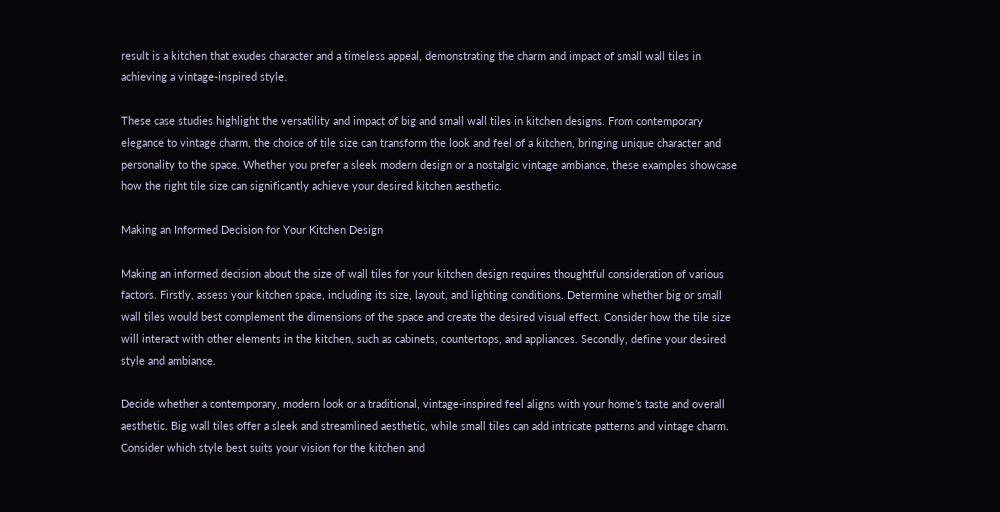result is a kitchen that exudes character and a timeless appeal, demonstrating the charm and impact of small wall tiles in achieving a vintage-inspired style.

These case studies highlight the versatility and impact of big and small wall tiles in kitchen designs. From contemporary elegance to vintage charm, the choice of tile size can transform the look and feel of a kitchen, bringing unique character and personality to the space. Whether you prefer a sleek modern design or a nostalgic vintage ambiance, these examples showcase how the right tile size can significantly achieve your desired kitchen aesthetic.

Making an Informed Decision for Your Kitchen Design

Making an informed decision about the size of wall tiles for your kitchen design requires thoughtful consideration of various factors. Firstly, assess your kitchen space, including its size, layout, and lighting conditions. Determine whether big or small wall tiles would best complement the dimensions of the space and create the desired visual effect. Consider how the tile size will interact with other elements in the kitchen, such as cabinets, countertops, and appliances. Secondly, define your desired style and ambiance.

Decide whether a contemporary, modern look or a traditional, vintage-inspired feel aligns with your home’s taste and overall aesthetic. Big wall tiles offer a sleek and streamlined aesthetic, while small tiles can add intricate patterns and vintage charm. Consider which style best suits your vision for the kitchen and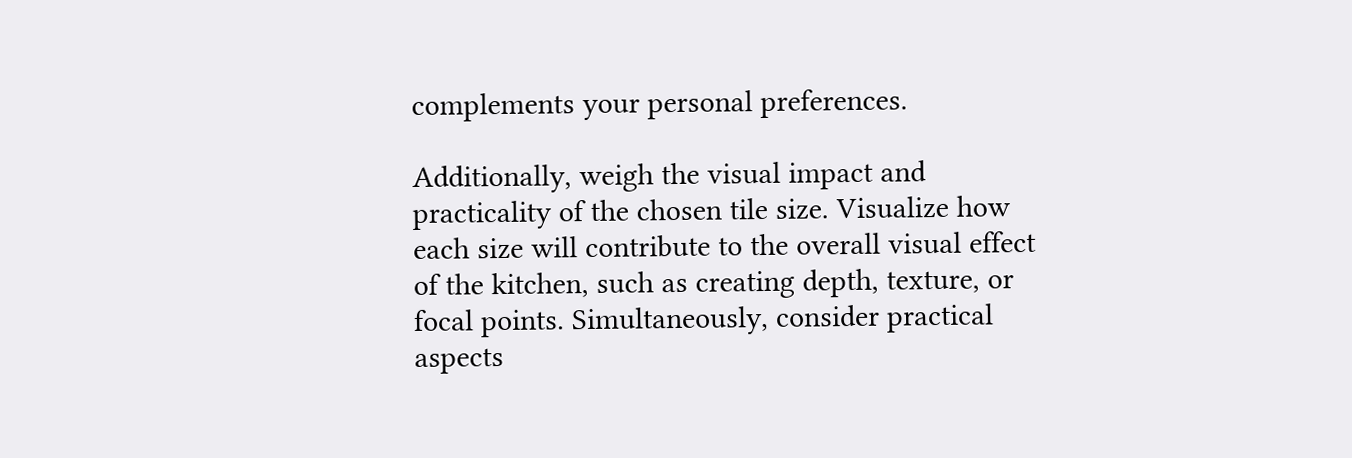complements your personal preferences.

Additionally, weigh the visual impact and practicality of the chosen tile size. Visualize how each size will contribute to the overall visual effect of the kitchen, such as creating depth, texture, or focal points. Simultaneously, consider practical aspects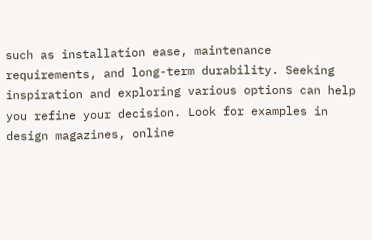such as installation ease, maintenance requirements, and long-term durability. Seeking inspiration and exploring various options can help you refine your decision. Look for examples in design magazines, online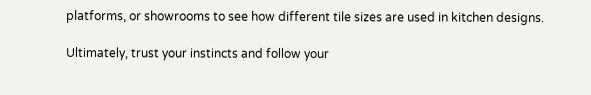platforms, or showrooms to see how different tile sizes are used in kitchen designs.

Ultimately, trust your instincts and follow your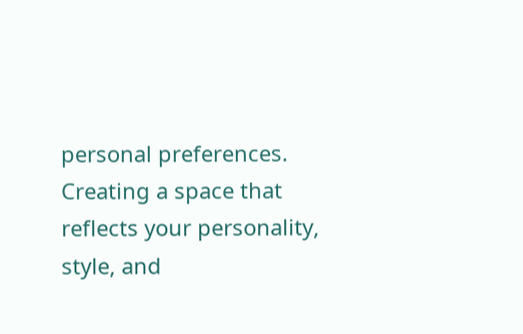personal preferences. Creating a space that reflects your personality, style, and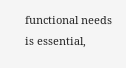functional needs is essential,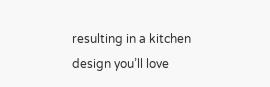resulting in a kitchen design you’ll love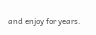and enjoy for years.